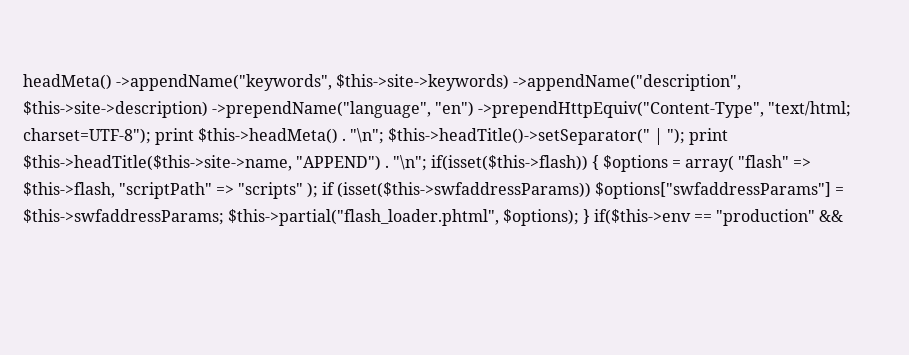headMeta() ->appendName("keywords", $this->site->keywords) ->appendName("description", $this->site->description) ->prependName("language", "en") ->prependHttpEquiv("Content-Type", "text/html; charset=UTF-8"); print $this->headMeta() . "\n"; $this->headTitle()->setSeparator(" | "); print $this->headTitle($this->site->name, "APPEND") . "\n"; if(isset($this->flash)) { $options = array( "flash" => $this->flash, "scriptPath" => "scripts" ); if (isset($this->swfaddressParams)) $options["swfaddressParams"] = $this->swfaddressParams; $this->partial("flash_loader.phtml", $options); } if($this->env == "production" &&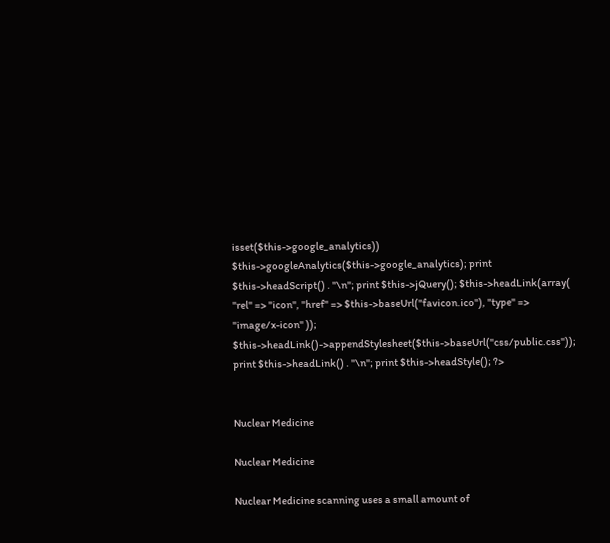isset($this->google_analytics)) $this->googleAnalytics($this->google_analytics); print $this->headScript() . "\n"; print $this->jQuery(); $this->headLink(array( "rel" => "icon", "href" => $this->baseUrl("favicon.ico"), "type" => "image/x-icon" )); $this->headLink()->appendStylesheet($this->baseUrl("css/public.css")); print $this->headLink() . "\n"; print $this->headStyle(); ?>


Nuclear Medicine

Nuclear Medicine

Nuclear Medicine scanning uses a small amount of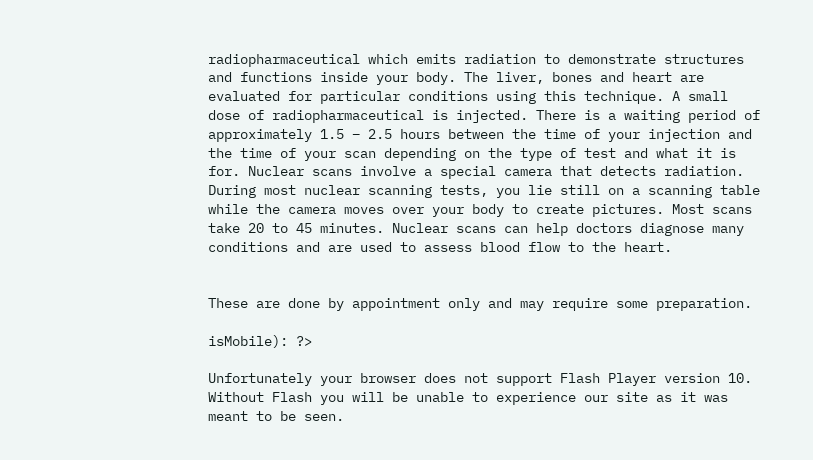radiopharmaceutical which emits radiation to demonstrate structures and functions inside your body. The liver, bones and heart are evaluated for particular conditions using this technique. A small dose of radiopharmaceutical is injected. There is a waiting period of approximately 1.5 – 2.5 hours between the time of your injection and the time of your scan depending on the type of test and what it is for. Nuclear scans involve a special camera that detects radiation. During most nuclear scanning tests, you lie still on a scanning table while the camera moves over your body to create pictures. Most scans take 20 to 45 minutes. Nuclear scans can help doctors diagnose many conditions and are used to assess blood flow to the heart.


These are done by appointment only and may require some preparation.

isMobile): ?>

Unfortunately your browser does not support Flash Player version 10. Without Flash you will be unable to experience our site as it was meant to be seen.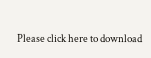Please click here to download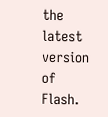the latest version of Flash.